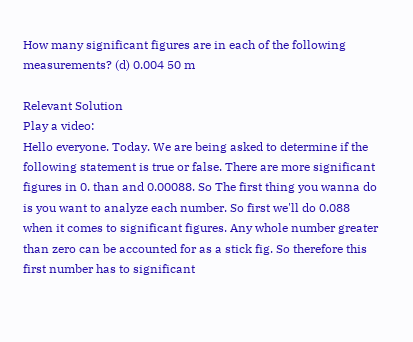How many significant figures are in each of the following measurements? (d) 0.004 50 m

Relevant Solution
Play a video:
Hello everyone. Today. We are being asked to determine if the following statement is true or false. There are more significant figures in 0. than and 0.00088. So The first thing you wanna do is you want to analyze each number. So first we'll do 0.088 when it comes to significant figures. Any whole number greater than zero can be accounted for as a stick fig. So therefore this first number has to significant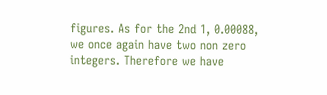figures. As for the 2nd 1, 0.00088, we once again have two non zero integers. Therefore we have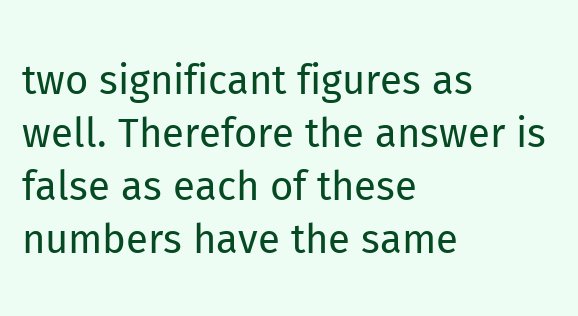two significant figures as well. Therefore the answer is false as each of these numbers have the same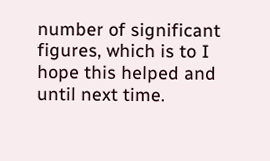number of significant figures, which is to I hope this helped and until next time.